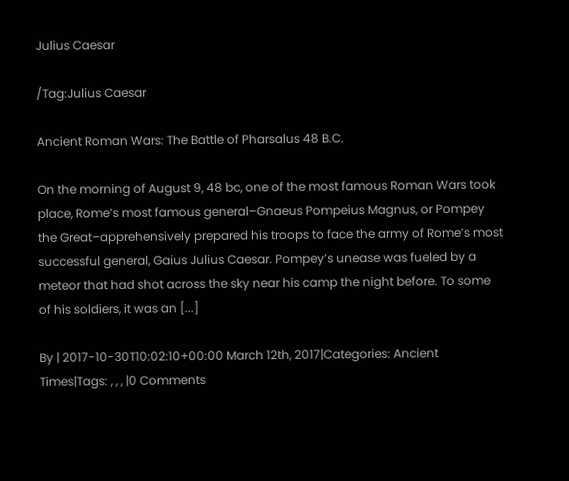Julius Caesar

/Tag:Julius Caesar

Ancient Roman Wars: The Battle of Pharsalus 48 B.C.

On the morning of August 9, 48 bc, one of the most famous Roman Wars took place, Rome’s most famous general–Gnaeus Pompeius Magnus, or Pompey the Great–apprehensively prepared his troops to face the army of Rome’s most successful general, Gaius Julius Caesar. Pompey’s unease was fueled by a meteor that had shot across the sky near his camp the night before. To some of his soldiers, it was an [...]

By | 2017-10-30T10:02:10+00:00 March 12th, 2017|Categories: Ancient Times|Tags: , , , |0 Comments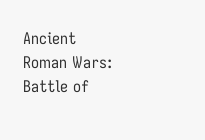Ancient Roman Wars: Battle of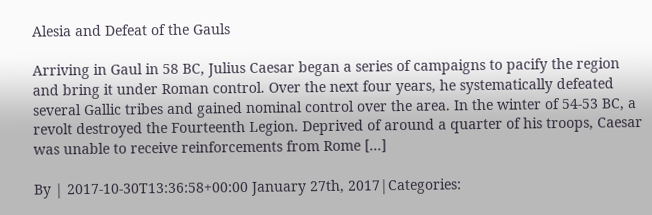Alesia and Defeat of the Gauls

Arriving in Gaul in 58 BC, Julius Caesar began a series of campaigns to pacify the region and bring it under Roman control. Over the next four years, he systematically defeated several Gallic tribes and gained nominal control over the area. In the winter of 54-53 BC, a revolt destroyed the Fourteenth Legion. Deprived of around a quarter of his troops, Caesar was unable to receive reinforcements from Rome [...]

By | 2017-10-30T13:36:58+00:00 January 27th, 2017|Categories: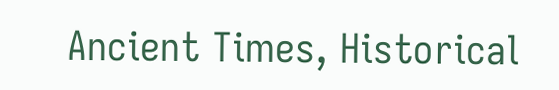Ancient Times, Historical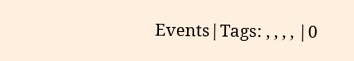Events|Tags: , , , , |0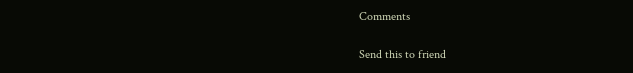Comments

Send this to friend